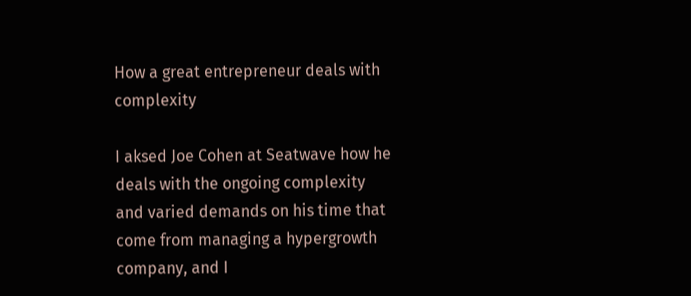How a great entrepreneur deals with complexity

I aksed Joe Cohen at Seatwave how he deals with the ongoing complexity and varied demands on his time that come from managing a hypergrowth company, and I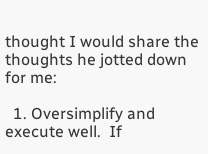thought I would share the thoughts he jotted down for me:

  1. Oversimplify and execute well.  If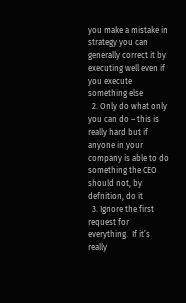you make a mistake in strategy you can generally correct it by executing well even if you execute something else
  2. Only do what only you can do – this is really hard but if anyone in your company is able to do something the CEO should not, by defnition, do it
  3. Ignore the first request for everything.  If it’s really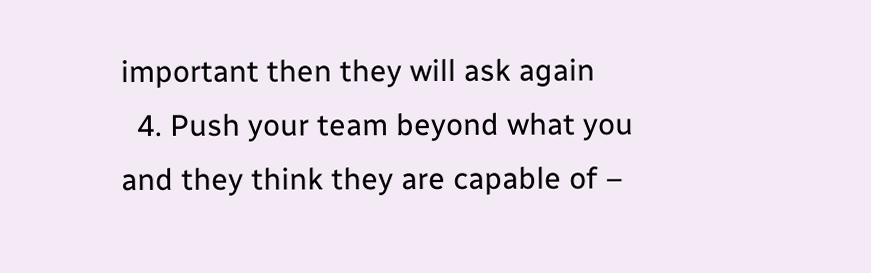important then they will ask again
  4. Push your team beyond what you and they think they are capable of –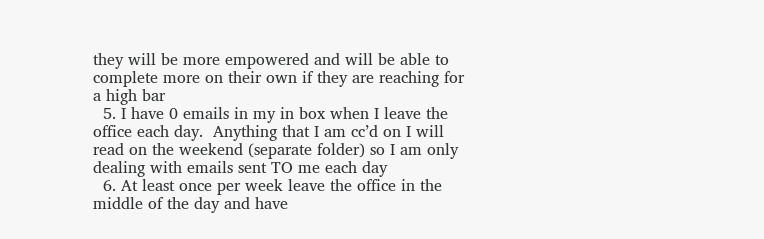they will be more empowered and will be able to complete more on their own if they are reaching for a high bar
  5. I have 0 emails in my in box when I leave the office each day.  Anything that I am cc’d on I will read on the weekend (separate folder) so I am only dealing with emails sent TO me each day
  6. At least once per week leave the office in the middle of the day and have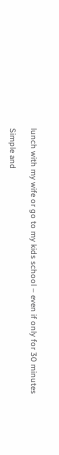lunch with my wife or go to my kids school – even if only for 30 minutes

Simple and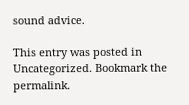sound advice.

This entry was posted in Uncategorized. Bookmark the permalink.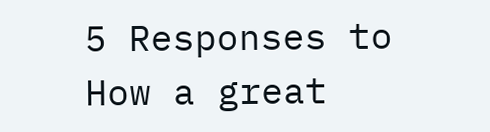5 Responses to How a great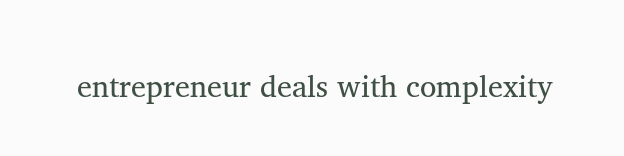entrepreneur deals with complexity